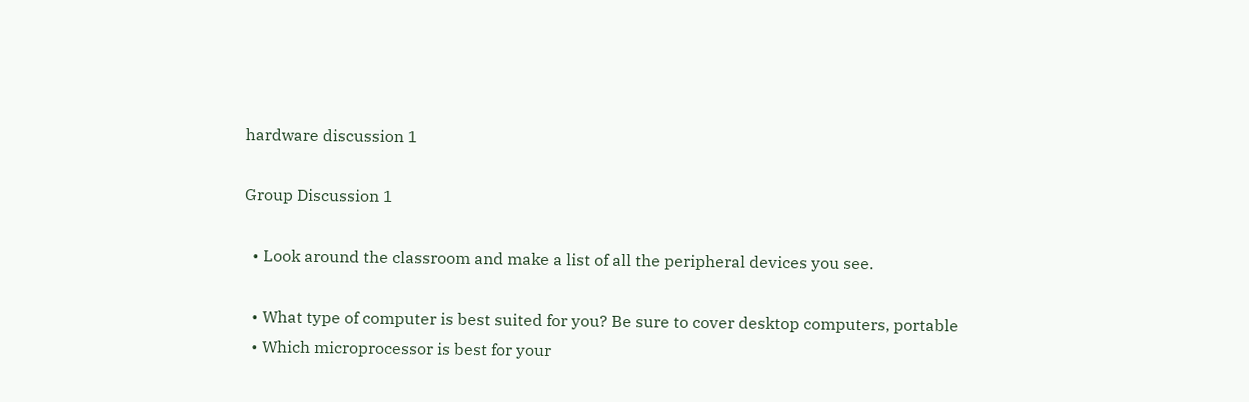hardware discussion 1

Group Discussion 1

  • Look around the classroom and make a list of all the peripheral devices you see.

  • What type of computer is best suited for you? Be sure to cover desktop computers, portable
  • Which microprocessor is best for your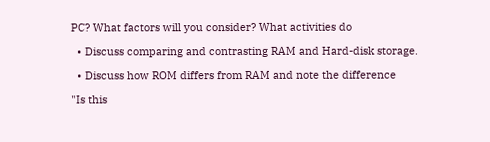PC? What factors will you consider? What activities do

  • Discuss comparing and contrasting RAM and Hard-disk storage.

  • Discuss how ROM differs from RAM and note the difference

"Is this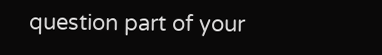question part of your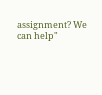assignment? We can help"